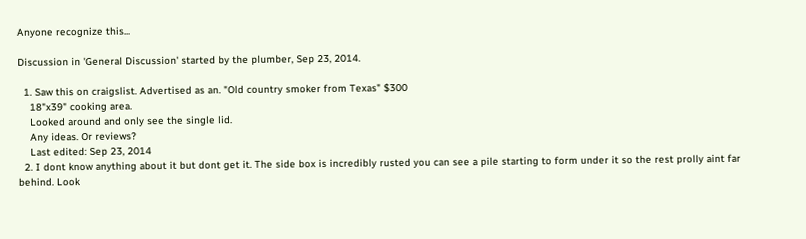Anyone recognize this...

Discussion in 'General Discussion' started by the plumber, Sep 23, 2014.

  1. Saw this on craigslist. Advertised as an. "Old country smoker from Texas" $300
    18"x39" cooking area.
    Looked around and only see the single lid.
    Any ideas. Or reviews?
    Last edited: Sep 23, 2014
  2. I dont know anything about it but dont get it. The side box is incredibly rusted you can see a pile starting to form under it so the rest prolly aint far behind. Look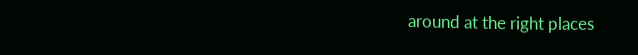around at the right places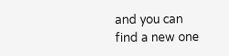and you can find a new one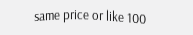same price or like 100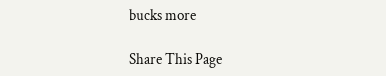bucks more

Share This Page